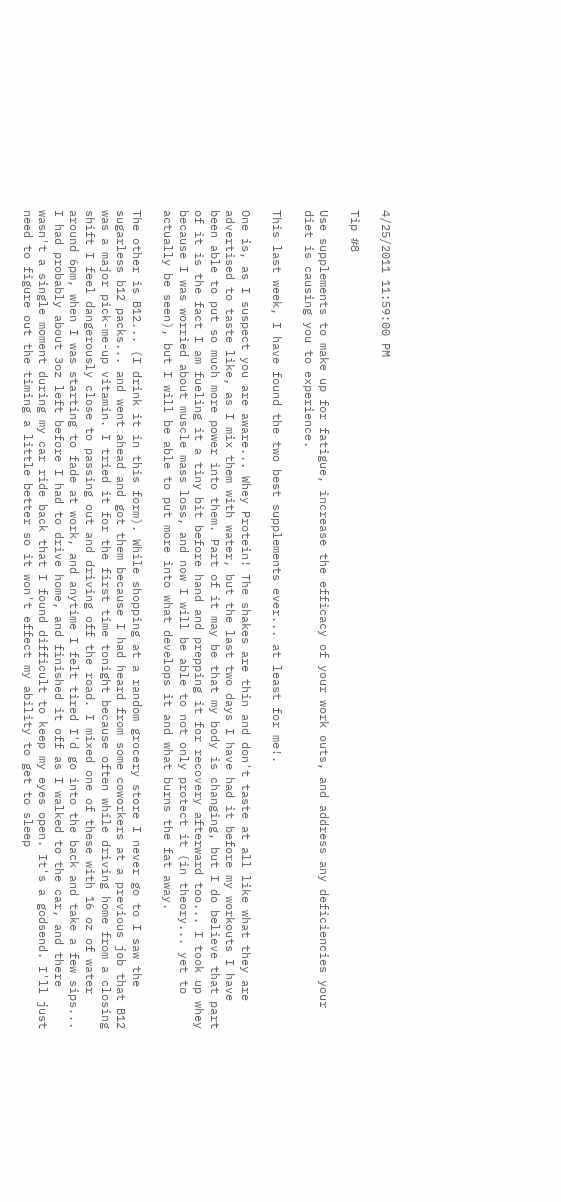4/25/2011 11:59:00 PM

Tip #8

Use supplements to make up for fatigue, increase the efficacy of your work outs, and address any deficiencies your diet is causing you to experience.

This last week, I have found the two best supplements ever... at least for me!.

One is, as I suspect you are aware... Whey Protein! The shakes are thin and don't taste at all like what they are advertised to taste like, as I mix them with water, but the last two days I have had it before my workouts I have been able to put so much more power into them. Part of it may be that my body is changing, but I do believe that part of it is the fact I am fueling it a tiny bit before hand and prepping it for recovery afterward too... I took up whey because I was worried about muscle mass loss, and now I will be able to not only protect it (in theory... yet to actually be seen), but I will be able to put more into what develops it and what burns the fat away.

The other is B12... (I drink it in this form). While shopping at a random grocery store I never go to I saw the sugarless b12 packs... and went ahead and got them because I had heard from some coworkers at a previous job that B12 was a major pick-me-up vitamin. I tried it for the first time tonight because often while driving home from a closing shift I feel dangerously close to passing out and driving off the road. I mixed one of these with 16 oz of water around 6pm, when I was starting to fade at work, and anytime I felt tired I'd go into the back and take a few sips... I had probably about 3oz left before I had to drive home, and finished it off as I walked to the car, and there wasn't a single moment during my car ride back that I found difficult to keep my eyes open. It's a godsend. I'll just need to figure out the timing a little better so it won't effect my ability to get to sleep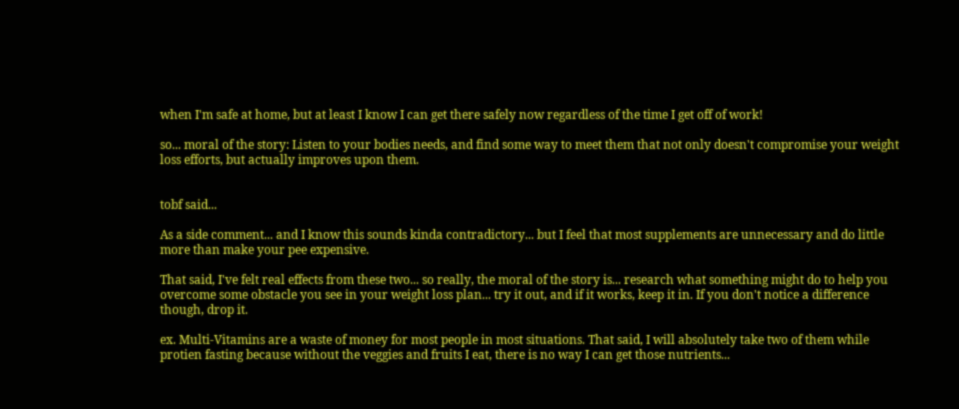when I'm safe at home, but at least I know I can get there safely now regardless of the time I get off of work!

so... moral of the story: Listen to your bodies needs, and find some way to meet them that not only doesn't compromise your weight loss efforts, but actually improves upon them.


tobf said...

As a side comment... and I know this sounds kinda contradictory... but I feel that most supplements are unnecessary and do little more than make your pee expensive.

That said, I've felt real effects from these two... so really, the moral of the story is... research what something might do to help you overcome some obstacle you see in your weight loss plan... try it out, and if it works, keep it in. If you don't notice a difference though, drop it.

ex. Multi-Vitamins are a waste of money for most people in most situations. That said, I will absolutely take two of them while protien fasting because without the veggies and fruits I eat, there is no way I can get those nutrients...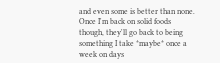and even some is better than none. Once I'm back on solid foods though, they'll go back to being something I take *maybe* once a week on days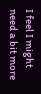I feel I might need a bit more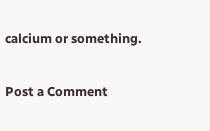calcium or something.

Post a Comment